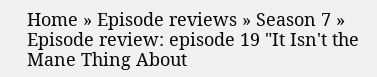Home » Episode reviews » Season 7 » Episode review: episode 19 "It Isn't the Mane Thing About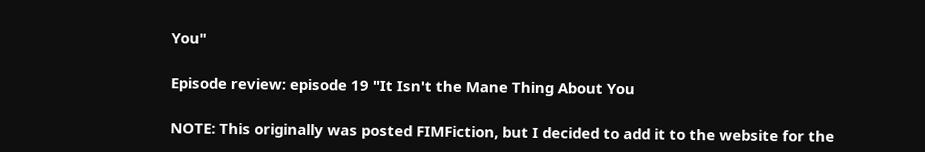You"

Episode review: episode 19 "It Isn't the Mane Thing About You

NOTE: This originally was posted FIMFiction, but I decided to add it to the website for the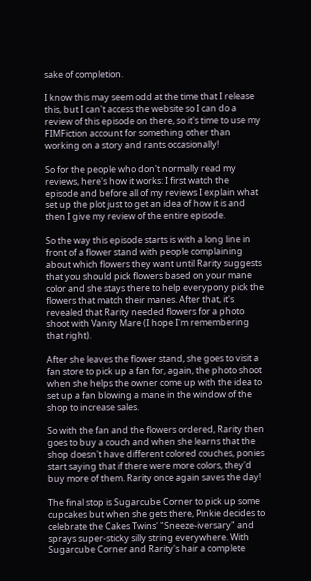sake of completion.

I know this may seem odd at the time that I release this, but I can't access the website so I can do a review of this episode on there, so it's time to use my FIMFiction account for something other than working on a story and rants occasionally!

So for the people who don't normally read my reviews, here's how it works: I first watch the episode and before all of my reviews I explain what set up the plot just to get an idea of how it is and then I give my review of the entire episode.

So the way this episode starts is with a long line in front of a flower stand with people complaining about which flowers they want until Rarity suggests that you should pick flowers based on your mane color and she stays there to help everypony pick the flowers that match their manes. After that, it's revealed that Rarity needed flowers for a photo shoot with Vanity Mare (I hope I'm remembering that right).

After she leaves the flower stand, she goes to visit a fan store to pick up a fan for, again, the photo shoot when she helps the owner come up with the idea to set up a fan blowing a mane in the window of the shop to increase sales.

So with the fan and the flowers ordered, Rarity then goes to buy a couch and when she learns that the shop doesn't have different colored couches, ponies start saying that if there were more colors, they'd buy more of them. Rarity once again saves the day!

The final stop is Sugarcube Corner to pick up some cupcakes but when she gets there, Pinkie decides to celebrate the Cakes Twins' "Sneeze-iversary" and sprays super-sticky silly string everywhere. With Sugarcube Corner and Rarity's hair a complete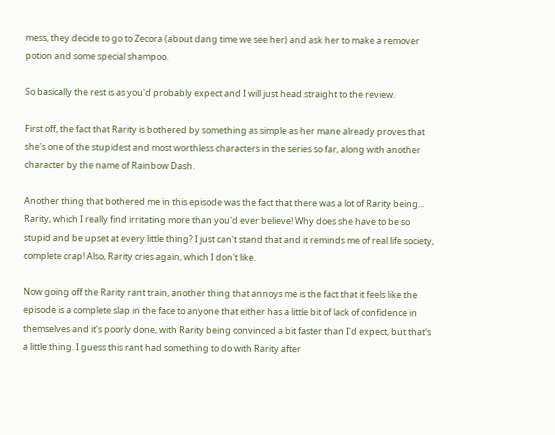mess, they decide to go to Zecora (about dang time we see her) and ask her to make a remover potion and some special shampoo.

So basically the rest is as you'd probably expect and I will just head straight to the review.

First off, the fact that Rarity is bothered by something as simple as her mane already proves that she's one of the stupidest and most worthless characters in the series so far, along with another character by the name of Rainbow Dash.

Another thing that bothered me in this episode was the fact that there was a lot of Rarity being... Rarity, which I really find irritating more than you'd ever believe! Why does she have to be so stupid and be upset at every little thing? I just can't stand that and it reminds me of real life society, complete crap! Also, Rarity cries again, which I don't like.

Now going off the Rarity rant train, another thing that annoys me is the fact that it feels like the episode is a complete slap in the face to anyone that either has a little bit of lack of confidence in themselves and it's poorly done, with Rarity being convinced a bit faster than I'd expect, but that's a little thing. I guess this rant had something to do with Rarity after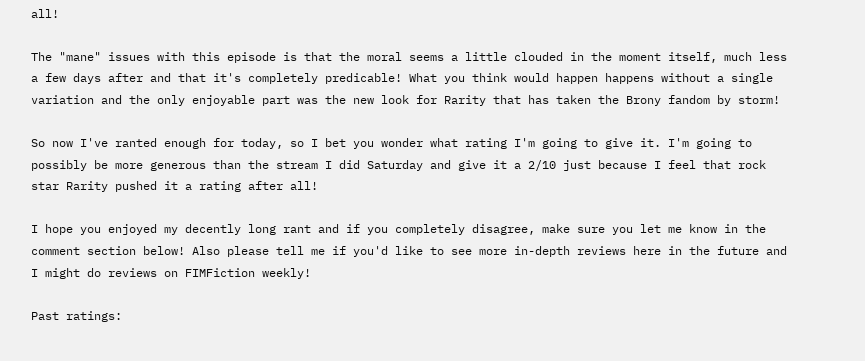all!

The "mane" issues with this episode is that the moral seems a little clouded in the moment itself, much less a few days after and that it's completely predicable! What you think would happen happens without a single variation and the only enjoyable part was the new look for Rarity that has taken the Brony fandom by storm!

So now I've ranted enough for today, so I bet you wonder what rating I'm going to give it. I'm going to possibly be more generous than the stream I did Saturday and give it a 2/10 just because I feel that rock star Rarity pushed it a rating after all!

I hope you enjoyed my decently long rant and if you completely disagree, make sure you let me know in the comment section below! Also please tell me if you'd like to see more in-depth reviews here in the future and I might do reviews on FIMFiction weekly!

Past ratings: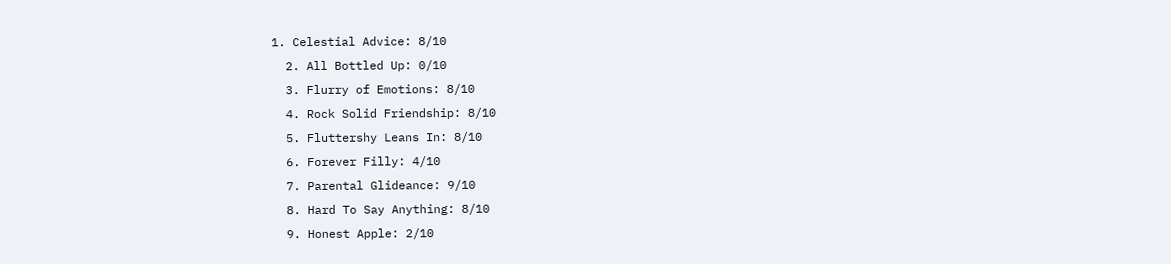1. Celestial Advice: 8/10
  2. All Bottled Up: 0/10
  3. Flurry of Emotions: 8/10
  4. Rock Solid Friendship: 8/10
  5. Fluttershy Leans In: 8/10
  6. Forever Filly: 4/10
  7. Parental Glideance: 9/10
  8. Hard To Say Anything: 8/10
  9. Honest Apple: 2/10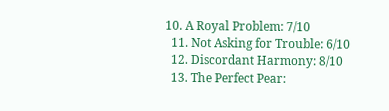10. A Royal Problem: 7/10
  11. Not Asking for Trouble: 6/10
  12. Discordant Harmony: 8/10
  13. The Perfect Pear: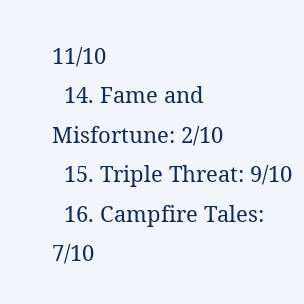11/10
  14. Fame and Misfortune: 2/10
  15. Triple Threat: 9/10
  16. Campfire Tales: 7/10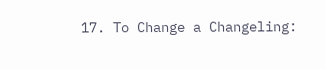17. To Change a Changeling: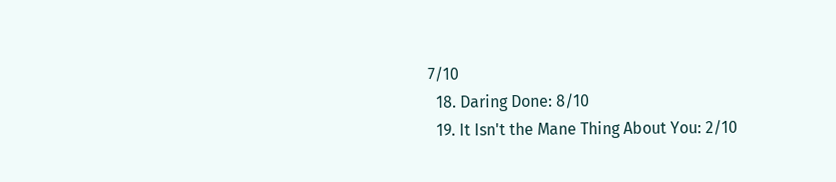7/10
  18. Daring Done: 8/10
  19. It Isn't the Mane Thing About You: 2/10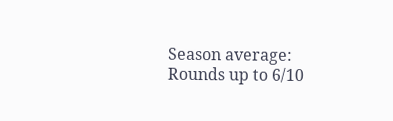Season average: Rounds up to 6/10